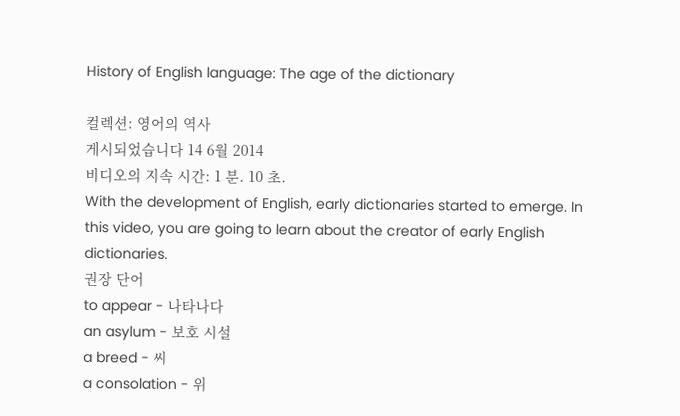History of English language: The age of the dictionary

컬렉션: 영어의 역사
게시되었습니다 14 6월 2014
비디오의 지속 시간: 1 분. 10 초.
With the development of English, early dictionaries started to emerge. In this video, you are going to learn about the creator of early English dictionaries.
권장 단어
to appear - 나타나다
an asylum - 보호 시설
a breed - 씨
a consolation - 위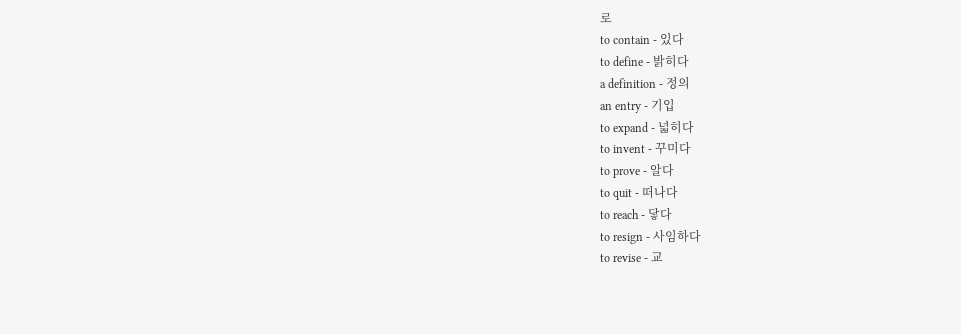로
to contain - 있다
to define - 밝히다
a definition - 정의
an entry - 기입
to expand - 넓히다
to invent - 꾸미다
to prove - 알다
to quit - 떠나다
to reach - 닿다
to resign - 사임하다
to revise - 교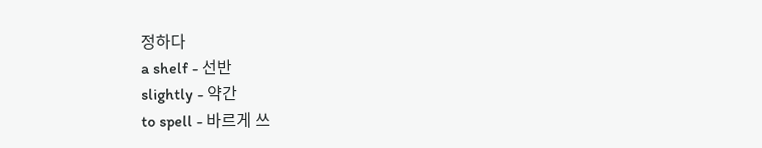정하다
a shelf - 선반
slightly - 약간
to spell - 바르게 쓰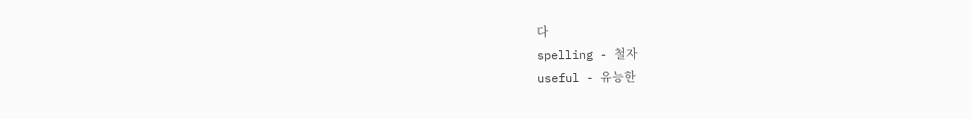다
spelling - 철자
useful - 유능한